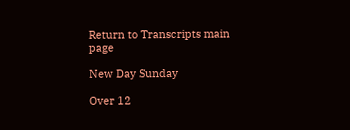Return to Transcripts main page

New Day Sunday

Over 12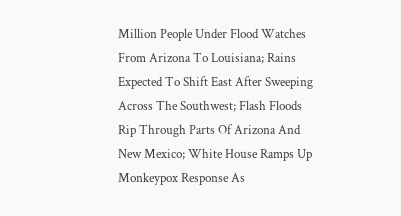Million People Under Flood Watches From Arizona To Louisiana; Rains Expected To Shift East After Sweeping Across The Southwest; Flash Floods Rip Through Parts Of Arizona And New Mexico; White House Ramps Up Monkeypox Response As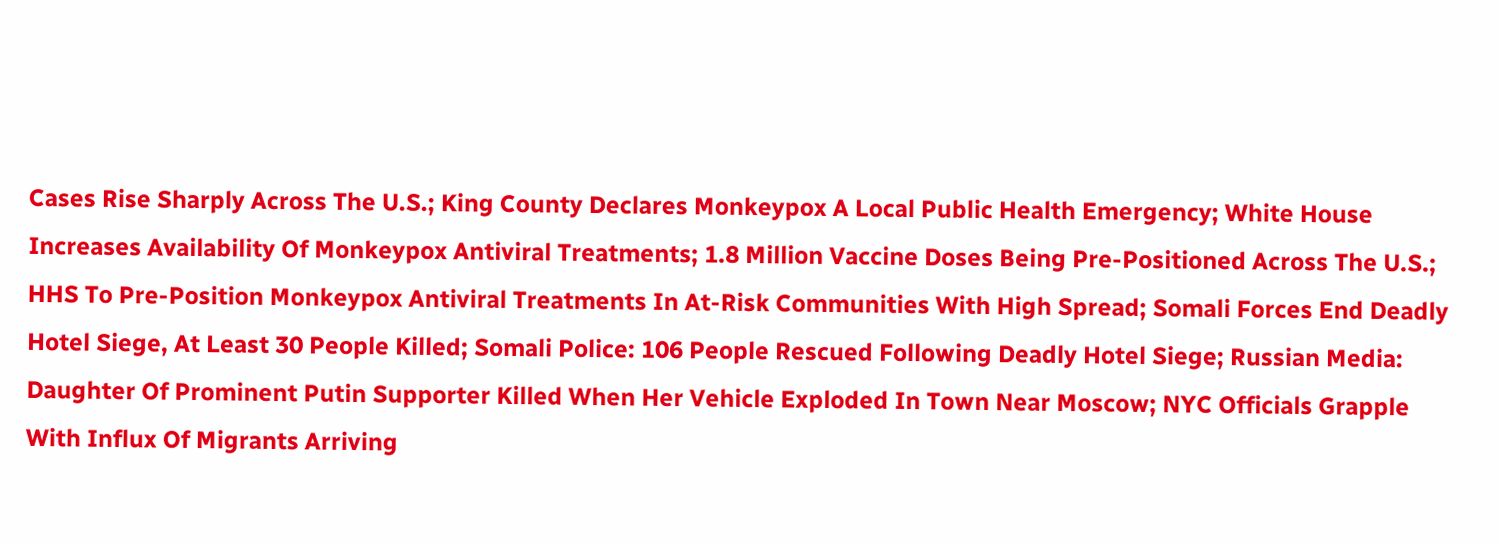Cases Rise Sharply Across The U.S.; King County Declares Monkeypox A Local Public Health Emergency; White House Increases Availability Of Monkeypox Antiviral Treatments; 1.8 Million Vaccine Doses Being Pre-Positioned Across The U.S.; HHS To Pre-Position Monkeypox Antiviral Treatments In At-Risk Communities With High Spread; Somali Forces End Deadly Hotel Siege, At Least 30 People Killed; Somali Police: 106 People Rescued Following Deadly Hotel Siege; Russian Media: Daughter Of Prominent Putin Supporter Killed When Her Vehicle Exploded In Town Near Moscow; NYC Officials Grapple With Influx Of Migrants Arriving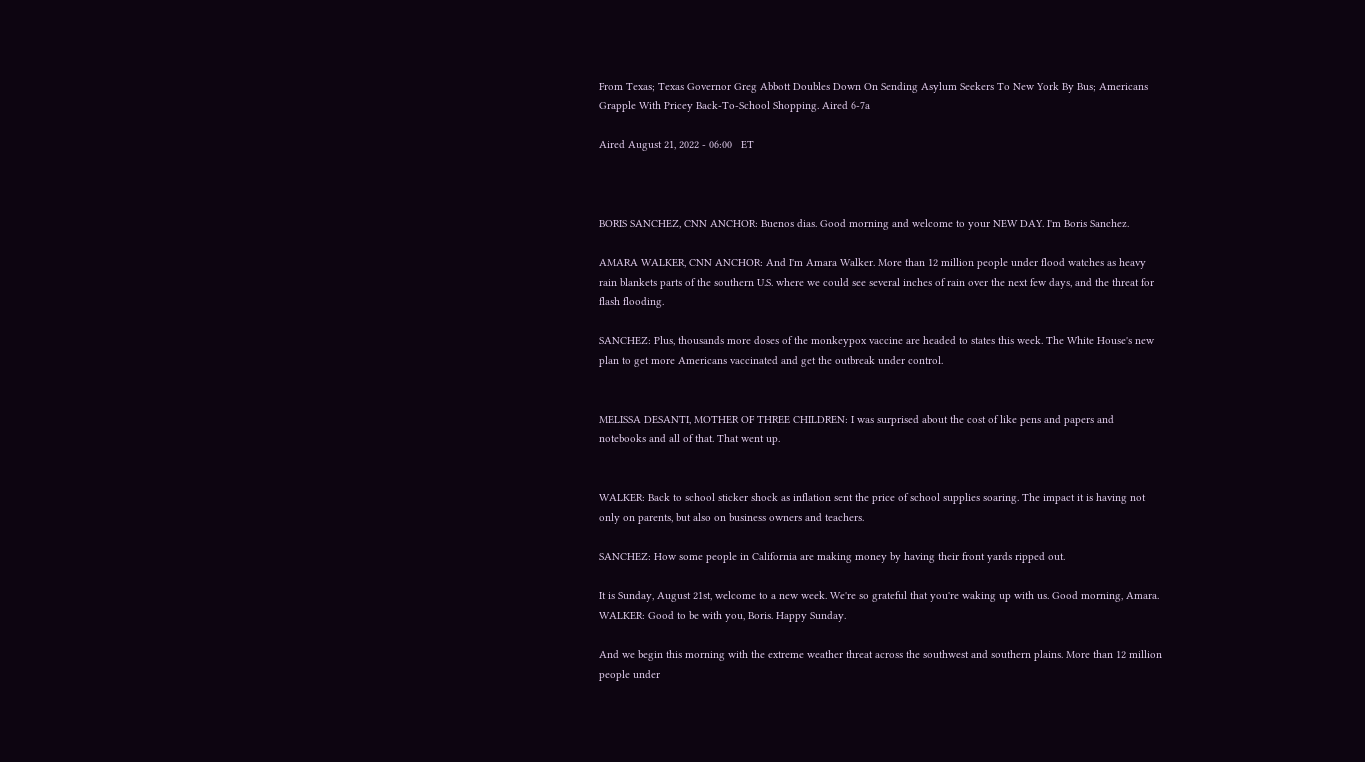From Texas; Texas Governor Greg Abbott Doubles Down On Sending Asylum Seekers To New York By Bus; Americans Grapple With Pricey Back-To-School Shopping. Aired 6-7a

Aired August 21, 2022 - 06:00   ET



BORIS SANCHEZ, CNN ANCHOR: Buenos dias. Good morning and welcome to your NEW DAY. I'm Boris Sanchez.

AMARA WALKER, CNN ANCHOR: And I'm Amara Walker. More than 12 million people under flood watches as heavy rain blankets parts of the southern U.S. where we could see several inches of rain over the next few days, and the threat for flash flooding.

SANCHEZ: Plus, thousands more doses of the monkeypox vaccine are headed to states this week. The White House's new plan to get more Americans vaccinated and get the outbreak under control.


MELISSA DESANTI, MOTHER OF THREE CHILDREN: I was surprised about the cost of like pens and papers and notebooks and all of that. That went up.


WALKER: Back to school sticker shock as inflation sent the price of school supplies soaring. The impact it is having not only on parents, but also on business owners and teachers.

SANCHEZ: How some people in California are making money by having their front yards ripped out.

It is Sunday, August 21st, welcome to a new week. We're so grateful that you're waking up with us. Good morning, Amara. WALKER: Good to be with you, Boris. Happy Sunday.

And we begin this morning with the extreme weather threat across the southwest and southern plains. More than 12 million people under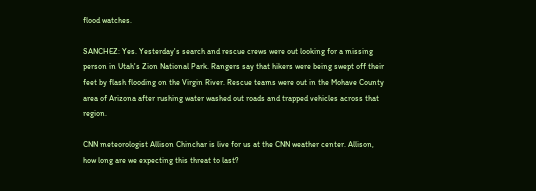flood watches.

SANCHEZ: Yes. Yesterday's search and rescue crews were out looking for a missing person in Utah's Zion National Park. Rangers say that hikers were being swept off their feet by flash flooding on the Virgin River. Rescue teams were out in the Mohave County area of Arizona after rushing water washed out roads and trapped vehicles across that region.

CNN meteorologist Allison Chinchar is live for us at the CNN weather center. Allison, how long are we expecting this threat to last?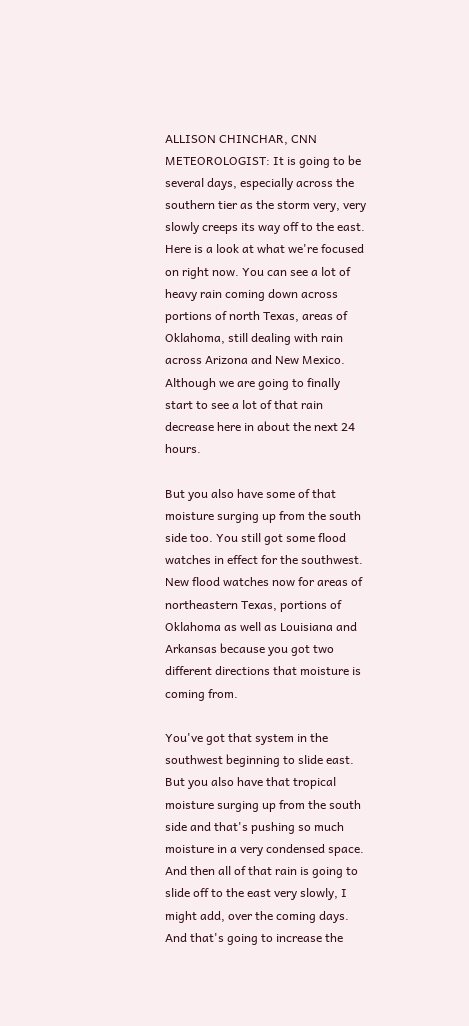ALLISON CHINCHAR, CNN METEOROLOGIST: It is going to be several days, especially across the southern tier as the storm very, very slowly creeps its way off to the east. Here is a look at what we're focused on right now. You can see a lot of heavy rain coming down across portions of north Texas, areas of Oklahoma, still dealing with rain across Arizona and New Mexico. Although we are going to finally start to see a lot of that rain decrease here in about the next 24 hours.

But you also have some of that moisture surging up from the south side too. You still got some flood watches in effect for the southwest. New flood watches now for areas of northeastern Texas, portions of Oklahoma as well as Louisiana and Arkansas because you got two different directions that moisture is coming from.

You've got that system in the southwest beginning to slide east. But you also have that tropical moisture surging up from the south side and that's pushing so much moisture in a very condensed space. And then all of that rain is going to slide off to the east very slowly, I might add, over the coming days. And that's going to increase the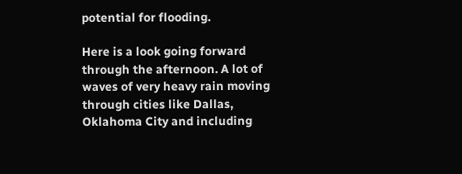potential for flooding.

Here is a look going forward through the afternoon. A lot of waves of very heavy rain moving through cities like Dallas, Oklahoma City and including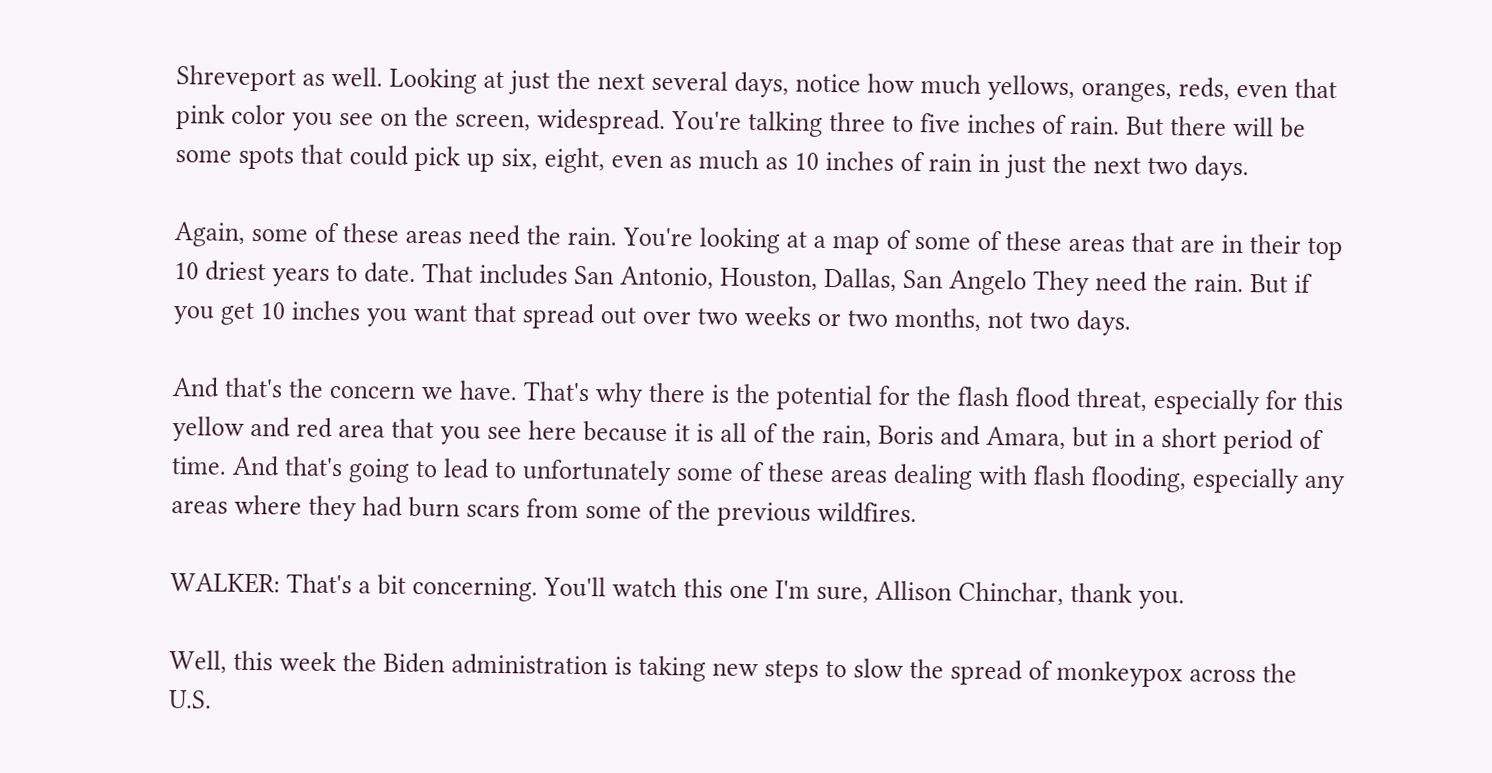Shreveport as well. Looking at just the next several days, notice how much yellows, oranges, reds, even that pink color you see on the screen, widespread. You're talking three to five inches of rain. But there will be some spots that could pick up six, eight, even as much as 10 inches of rain in just the next two days.

Again, some of these areas need the rain. You're looking at a map of some of these areas that are in their top 10 driest years to date. That includes San Antonio, Houston, Dallas, San Angelo They need the rain. But if you get 10 inches you want that spread out over two weeks or two months, not two days.

And that's the concern we have. That's why there is the potential for the flash flood threat, especially for this yellow and red area that you see here because it is all of the rain, Boris and Amara, but in a short period of time. And that's going to lead to unfortunately some of these areas dealing with flash flooding, especially any areas where they had burn scars from some of the previous wildfires.

WALKER: That's a bit concerning. You'll watch this one I'm sure, Allison Chinchar, thank you.

Well, this week the Biden administration is taking new steps to slow the spread of monkeypox across the U.S.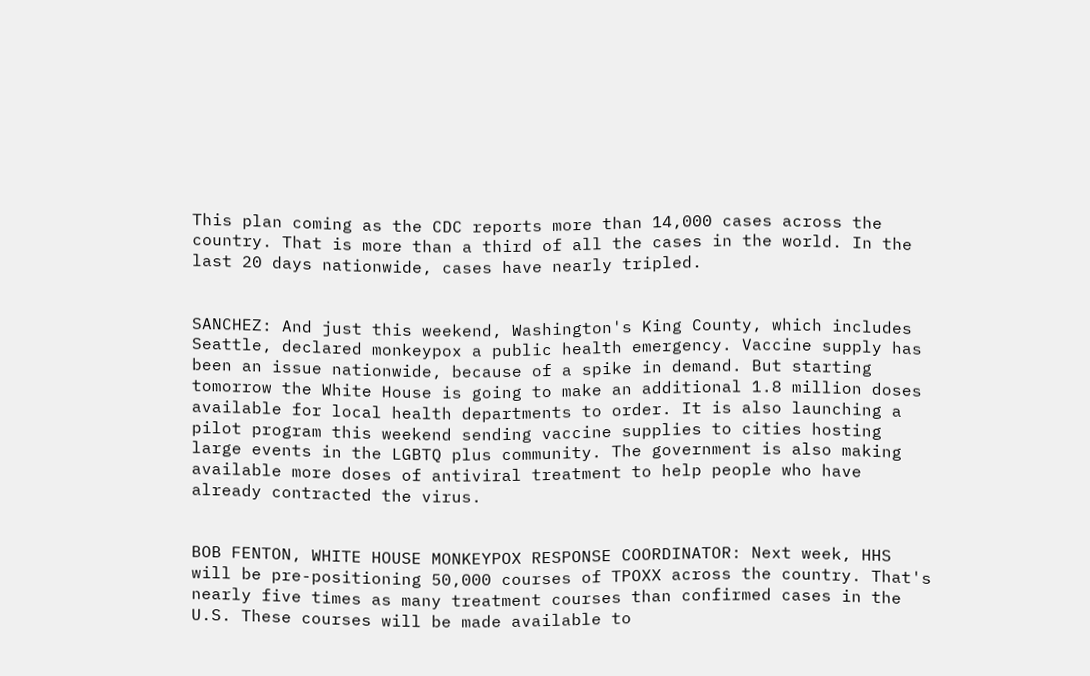This plan coming as the CDC reports more than 14,000 cases across the country. That is more than a third of all the cases in the world. In the last 20 days nationwide, cases have nearly tripled.


SANCHEZ: And just this weekend, Washington's King County, which includes Seattle, declared monkeypox a public health emergency. Vaccine supply has been an issue nationwide, because of a spike in demand. But starting tomorrow the White House is going to make an additional 1.8 million doses available for local health departments to order. It is also launching a pilot program this weekend sending vaccine supplies to cities hosting large events in the LGBTQ plus community. The government is also making available more doses of antiviral treatment to help people who have already contracted the virus.


BOB FENTON, WHITE HOUSE MONKEYPOX RESPONSE COORDINATOR: Next week, HHS will be pre-positioning 50,000 courses of TPOXX across the country. That's nearly five times as many treatment courses than confirmed cases in the U.S. These courses will be made available to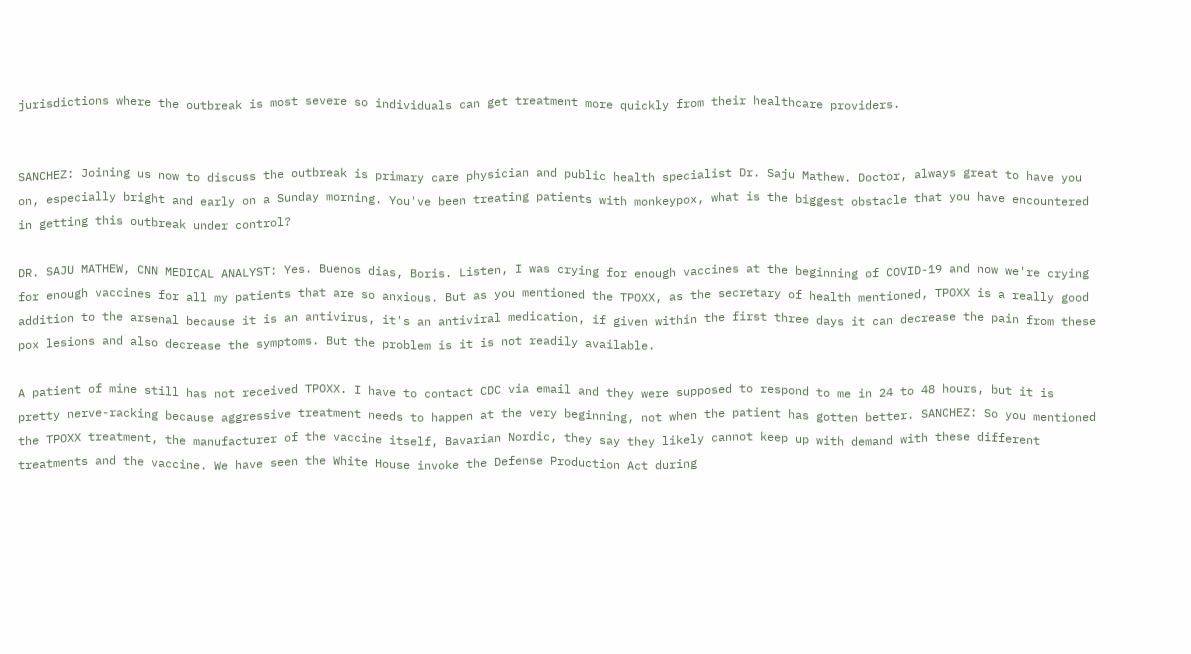jurisdictions where the outbreak is most severe so individuals can get treatment more quickly from their healthcare providers.


SANCHEZ: Joining us now to discuss the outbreak is primary care physician and public health specialist Dr. Saju Mathew. Doctor, always great to have you on, especially bright and early on a Sunday morning. You've been treating patients with monkeypox, what is the biggest obstacle that you have encountered in getting this outbreak under control?

DR. SAJU MATHEW, CNN MEDICAL ANALYST: Yes. Buenos dias, Boris. Listen, I was crying for enough vaccines at the beginning of COVID-19 and now we're crying for enough vaccines for all my patients that are so anxious. But as you mentioned the TPOXX, as the secretary of health mentioned, TPOXX is a really good addition to the arsenal because it is an antivirus, it's an antiviral medication, if given within the first three days it can decrease the pain from these pox lesions and also decrease the symptoms. But the problem is it is not readily available.

A patient of mine still has not received TPOXX. I have to contact CDC via email and they were supposed to respond to me in 24 to 48 hours, but it is pretty nerve-racking because aggressive treatment needs to happen at the very beginning, not when the patient has gotten better. SANCHEZ: So you mentioned the TPOXX treatment, the manufacturer of the vaccine itself, Bavarian Nordic, they say they likely cannot keep up with demand with these different treatments and the vaccine. We have seen the White House invoke the Defense Production Act during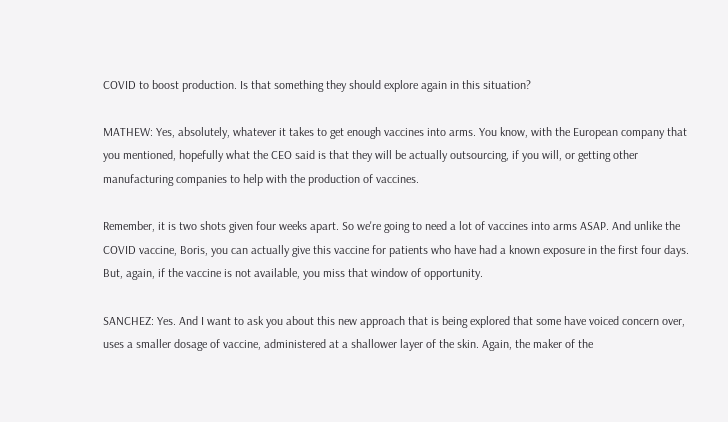COVID to boost production. Is that something they should explore again in this situation?

MATHEW: Yes, absolutely, whatever it takes to get enough vaccines into arms. You know, with the European company that you mentioned, hopefully what the CEO said is that they will be actually outsourcing, if you will, or getting other manufacturing companies to help with the production of vaccines.

Remember, it is two shots given four weeks apart. So we're going to need a lot of vaccines into arms ASAP. And unlike the COVID vaccine, Boris, you can actually give this vaccine for patients who have had a known exposure in the first four days. But, again, if the vaccine is not available, you miss that window of opportunity.

SANCHEZ: Yes. And I want to ask you about this new approach that is being explored that some have voiced concern over, uses a smaller dosage of vaccine, administered at a shallower layer of the skin. Again, the maker of the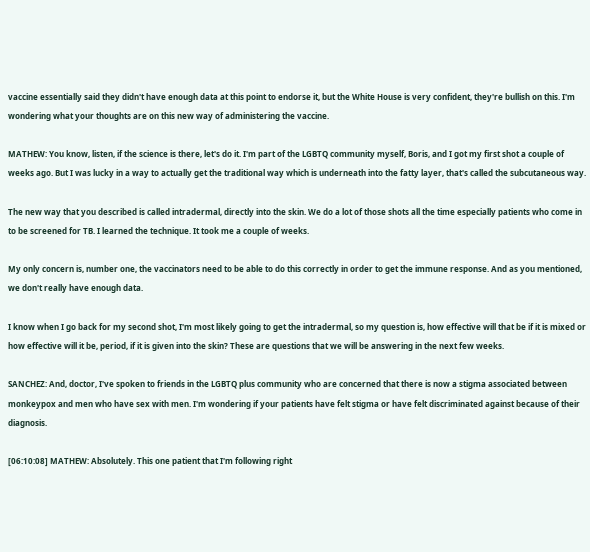vaccine essentially said they didn't have enough data at this point to endorse it, but the White House is very confident, they're bullish on this. I'm wondering what your thoughts are on this new way of administering the vaccine.

MATHEW: You know, listen, if the science is there, let's do it. I'm part of the LGBTQ community myself, Boris, and I got my first shot a couple of weeks ago. But I was lucky in a way to actually get the traditional way which is underneath into the fatty layer, that's called the subcutaneous way.

The new way that you described is called intradermal, directly into the skin. We do a lot of those shots all the time especially patients who come in to be screened for TB. I learned the technique. It took me a couple of weeks.

My only concern is, number one, the vaccinators need to be able to do this correctly in order to get the immune response. And as you mentioned, we don't really have enough data.

I know when I go back for my second shot, I'm most likely going to get the intradermal, so my question is, how effective will that be if it is mixed or how effective will it be, period, if it is given into the skin? These are questions that we will be answering in the next few weeks.

SANCHEZ: And, doctor, I've spoken to friends in the LGBTQ plus community who are concerned that there is now a stigma associated between monkeypox and men who have sex with men. I'm wondering if your patients have felt stigma or have felt discriminated against because of their diagnosis.

[06:10:08] MATHEW: Absolutely. This one patient that I'm following right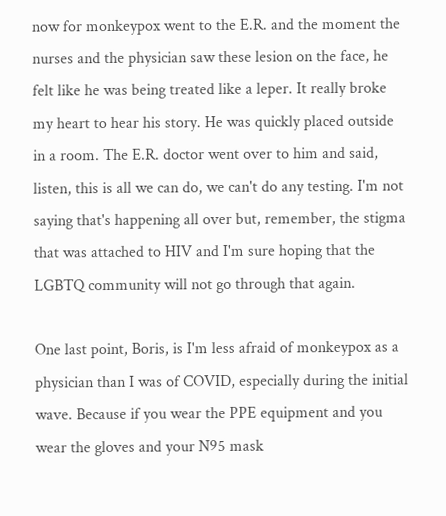now for monkeypox went to the E.R. and the moment the nurses and the physician saw these lesion on the face, he felt like he was being treated like a leper. It really broke my heart to hear his story. He was quickly placed outside in a room. The E.R. doctor went over to him and said, listen, this is all we can do, we can't do any testing. I'm not saying that's happening all over but, remember, the stigma that was attached to HIV and I'm sure hoping that the LGBTQ community will not go through that again.

One last point, Boris, is I'm less afraid of monkeypox as a physician than I was of COVID, especially during the initial wave. Because if you wear the PPE equipment and you wear the gloves and your N95 mask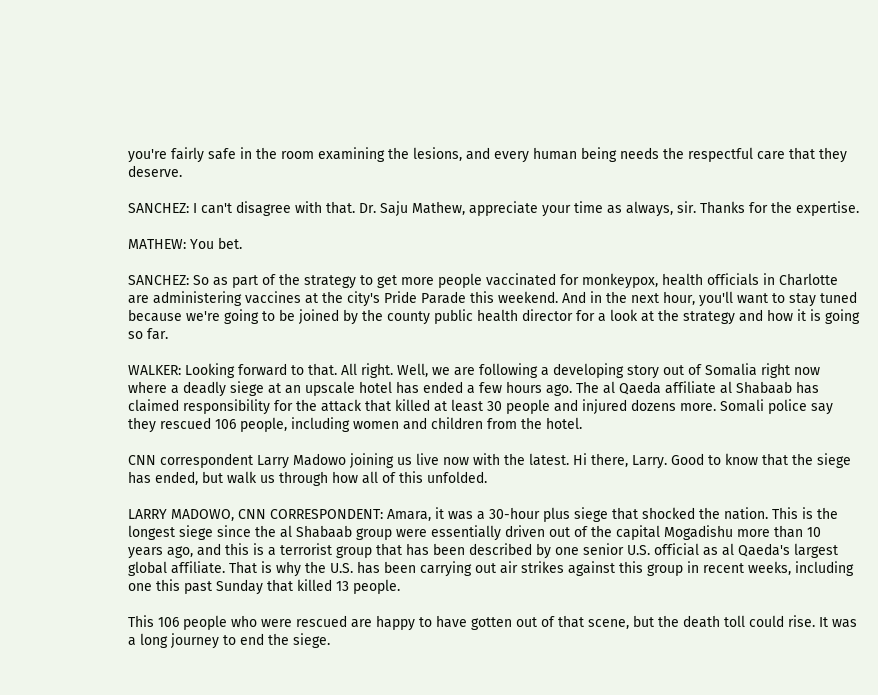you're fairly safe in the room examining the lesions, and every human being needs the respectful care that they deserve.

SANCHEZ: I can't disagree with that. Dr. Saju Mathew, appreciate your time as always, sir. Thanks for the expertise.

MATHEW: You bet.

SANCHEZ: So as part of the strategy to get more people vaccinated for monkeypox, health officials in Charlotte are administering vaccines at the city's Pride Parade this weekend. And in the next hour, you'll want to stay tuned because we're going to be joined by the county public health director for a look at the strategy and how it is going so far.

WALKER: Looking forward to that. All right. Well, we are following a developing story out of Somalia right now where a deadly siege at an upscale hotel has ended a few hours ago. The al Qaeda affiliate al Shabaab has claimed responsibility for the attack that killed at least 30 people and injured dozens more. Somali police say they rescued 106 people, including women and children from the hotel.

CNN correspondent Larry Madowo joining us live now with the latest. Hi there, Larry. Good to know that the siege has ended, but walk us through how all of this unfolded.

LARRY MADOWO, CNN CORRESPONDENT: Amara, it was a 30-hour plus siege that shocked the nation. This is the longest siege since the al Shabaab group were essentially driven out of the capital Mogadishu more than 10 years ago, and this is a terrorist group that has been described by one senior U.S. official as al Qaeda's largest global affiliate. That is why the U.S. has been carrying out air strikes against this group in recent weeks, including one this past Sunday that killed 13 people.

This 106 people who were rescued are happy to have gotten out of that scene, but the death toll could rise. It was a long journey to end the siege.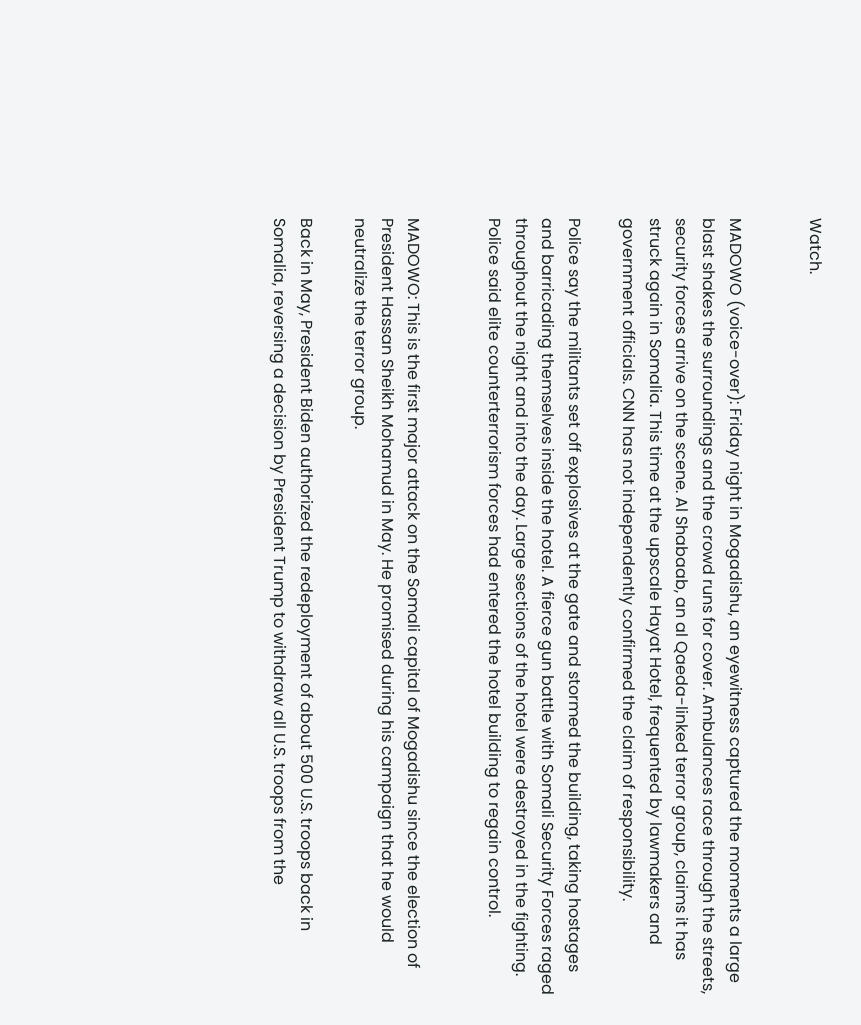Watch.


MADOWO (voice-over): Friday night in Mogadishu, an eyewitness captured the moments a large blast shakes the surroundings and the crowd runs for cover. Ambulances race through the streets, security forces arrive on the scene. Al Shabaab, an al Qaeda-linked terror group, claims it has struck again in Somalia. This time at the upscale Hayat Hotel, frequented by lawmakers and government officials. CNN has not independently confirmed the claim of responsibility.

Police say the militants set off explosives at the gate and stormed the building, taking hostages and barricading themselves inside the hotel. A fierce gun battle with Somali Security Forces raged throughout the night and into the day. Large sections of the hotel were destroyed in the fighting. Police said elite counterterrorism forces had entered the hotel building to regain control.


MADOWO: This is the first major attack on the Somali capital of Mogadishu since the election of President Hassan Sheikh Mohamud in May. He promised during his campaign that he would neutralize the terror group.

Back in May, President Biden authorized the redeployment of about 500 U.S. troops back in Somalia, reversing a decision by President Trump to withdraw all U.S. troops from the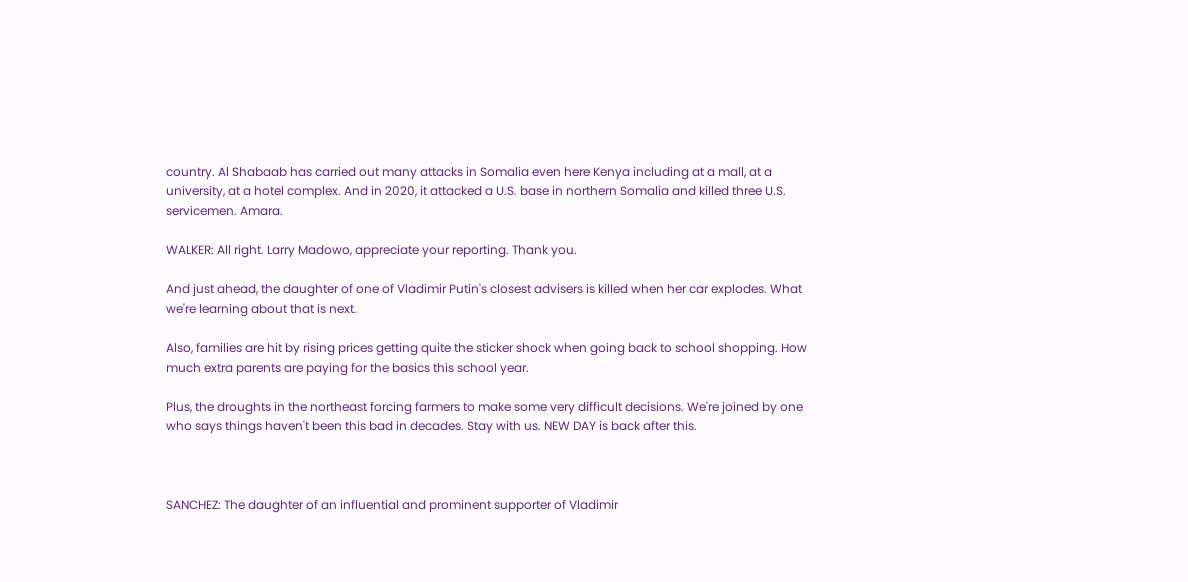country. Al Shabaab has carried out many attacks in Somalia even here Kenya including at a mall, at a university, at a hotel complex. And in 2020, it attacked a U.S. base in northern Somalia and killed three U.S. servicemen. Amara.

WALKER: All right. Larry Madowo, appreciate your reporting. Thank you.

And just ahead, the daughter of one of Vladimir Putin's closest advisers is killed when her car explodes. What we're learning about that is next.

Also, families are hit by rising prices getting quite the sticker shock when going back to school shopping. How much extra parents are paying for the basics this school year.

Plus, the droughts in the northeast forcing farmers to make some very difficult decisions. We're joined by one who says things haven't been this bad in decades. Stay with us. NEW DAY is back after this.



SANCHEZ: The daughter of an influential and prominent supporter of Vladimir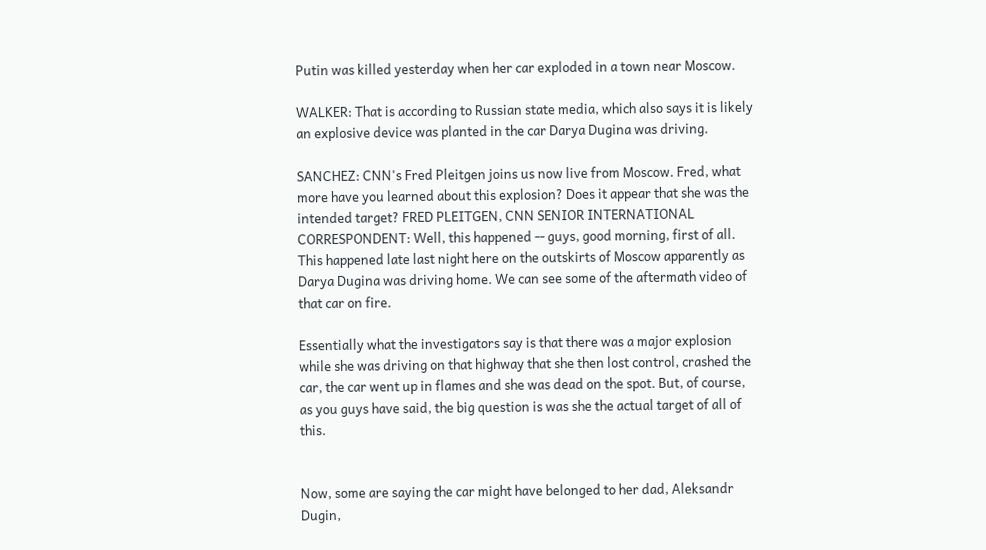Putin was killed yesterday when her car exploded in a town near Moscow.

WALKER: That is according to Russian state media, which also says it is likely an explosive device was planted in the car Darya Dugina was driving.

SANCHEZ: CNN's Fred Pleitgen joins us now live from Moscow. Fred, what more have you learned about this explosion? Does it appear that she was the intended target? FRED PLEITGEN, CNN SENIOR INTERNATIONAL CORRESPONDENT: Well, this happened -- guys, good morning, first of all. This happened late last night here on the outskirts of Moscow apparently as Darya Dugina was driving home. We can see some of the aftermath video of that car on fire.

Essentially what the investigators say is that there was a major explosion while she was driving on that highway that she then lost control, crashed the car, the car went up in flames and she was dead on the spot. But, of course, as you guys have said, the big question is was she the actual target of all of this.


Now, some are saying the car might have belonged to her dad, Aleksandr Dugin,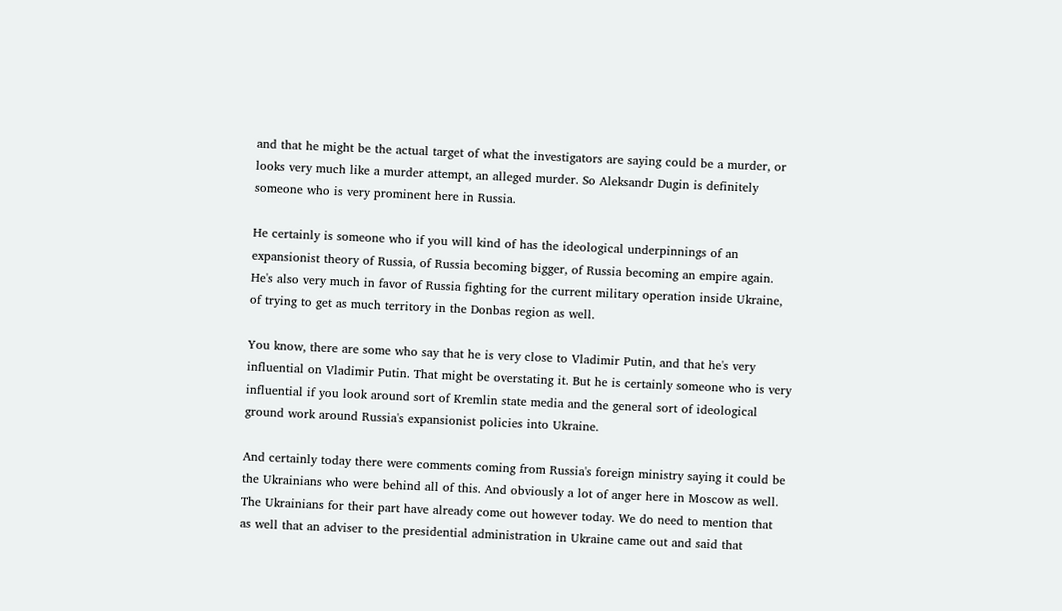and that he might be the actual target of what the investigators are saying could be a murder, or looks very much like a murder attempt, an alleged murder. So Aleksandr Dugin is definitely someone who is very prominent here in Russia.

He certainly is someone who if you will kind of has the ideological underpinnings of an expansionist theory of Russia, of Russia becoming bigger, of Russia becoming an empire again. He's also very much in favor of Russia fighting for the current military operation inside Ukraine, of trying to get as much territory in the Donbas region as well.

You know, there are some who say that he is very close to Vladimir Putin, and that he's very influential on Vladimir Putin. That might be overstating it. But he is certainly someone who is very influential if you look around sort of Kremlin state media and the general sort of ideological ground work around Russia's expansionist policies into Ukraine.

And certainly today there were comments coming from Russia's foreign ministry saying it could be the Ukrainians who were behind all of this. And obviously a lot of anger here in Moscow as well. The Ukrainians for their part have already come out however today. We do need to mention that as well that an adviser to the presidential administration in Ukraine came out and said that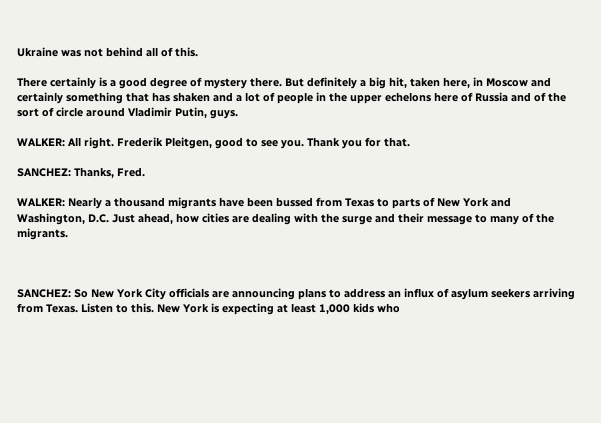Ukraine was not behind all of this.

There certainly is a good degree of mystery there. But definitely a big hit, taken here, in Moscow and certainly something that has shaken and a lot of people in the upper echelons here of Russia and of the sort of circle around Vladimir Putin, guys.

WALKER: All right. Frederik Pleitgen, good to see you. Thank you for that.

SANCHEZ: Thanks, Fred.

WALKER: Nearly a thousand migrants have been bussed from Texas to parts of New York and Washington, D.C. Just ahead, how cities are dealing with the surge and their message to many of the migrants.



SANCHEZ: So New York City officials are announcing plans to address an influx of asylum seekers arriving from Texas. Listen to this. New York is expecting at least 1,000 kids who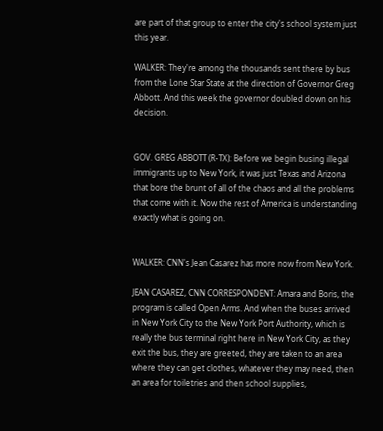are part of that group to enter the city's school system just this year.

WALKER: They're among the thousands sent there by bus from the Lone Star State at the direction of Governor Greg Abbott. And this week the governor doubled down on his decision.


GOV. GREG ABBOTT (R-TX): Before we begin busing illegal immigrants up to New York, it was just Texas and Arizona that bore the brunt of all of the chaos and all the problems that come with it. Now the rest of America is understanding exactly what is going on.


WALKER: CNN's Jean Casarez has more now from New York.

JEAN CASAREZ, CNN CORRESPONDENT: Amara and Boris, the program is called Open Arms. And when the buses arrived in New York City to the New York Port Authority, which is really the bus terminal right here in New York City, as they exit the bus, they are greeted, they are taken to an area where they can get clothes, whatever they may need, then an area for toiletries and then school supplies,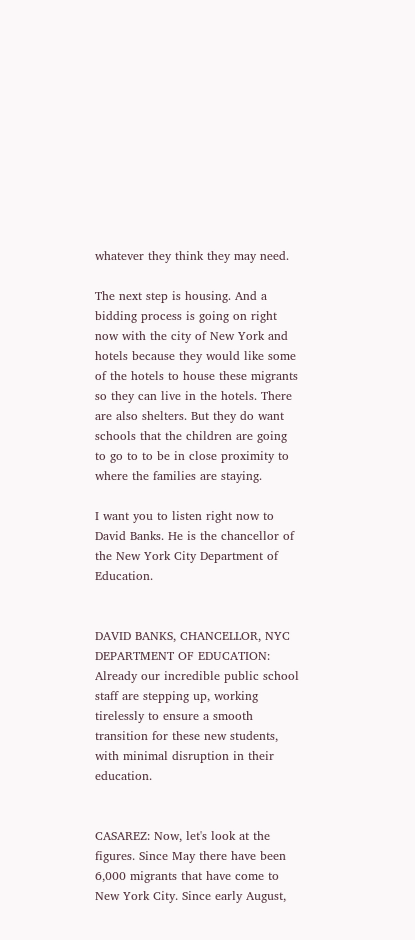whatever they think they may need.

The next step is housing. And a bidding process is going on right now with the city of New York and hotels because they would like some of the hotels to house these migrants so they can live in the hotels. There are also shelters. But they do want schools that the children are going to go to to be in close proximity to where the families are staying.

I want you to listen right now to David Banks. He is the chancellor of the New York City Department of Education.


DAVID BANKS, CHANCELLOR, NYC DEPARTMENT OF EDUCATION: Already our incredible public school staff are stepping up, working tirelessly to ensure a smooth transition for these new students, with minimal disruption in their education.


CASAREZ: Now, let's look at the figures. Since May there have been 6,000 migrants that have come to New York City. Since early August,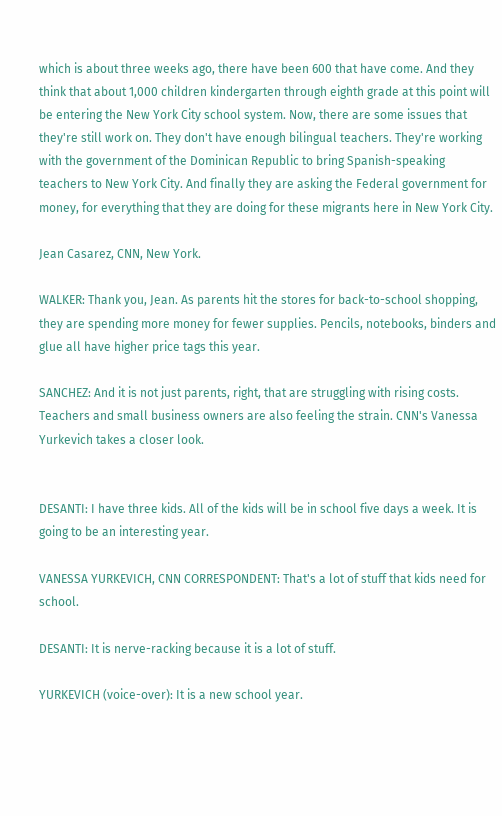which is about three weeks ago, there have been 600 that have come. And they think that about 1,000 children kindergarten through eighth grade at this point will be entering the New York City school system. Now, there are some issues that they're still work on. They don't have enough bilingual teachers. They're working with the government of the Dominican Republic to bring Spanish-speaking teachers to New York City. And finally they are asking the Federal government for money, for everything that they are doing for these migrants here in New York City.

Jean Casarez, CNN, New York.

WALKER: Thank you, Jean. As parents hit the stores for back-to-school shopping, they are spending more money for fewer supplies. Pencils, notebooks, binders and glue all have higher price tags this year.

SANCHEZ: And it is not just parents, right, that are struggling with rising costs. Teachers and small business owners are also feeling the strain. CNN's Vanessa Yurkevich takes a closer look.


DESANTI: I have three kids. All of the kids will be in school five days a week. It is going to be an interesting year.

VANESSA YURKEVICH, CNN CORRESPONDENT: That's a lot of stuff that kids need for school.

DESANTI: It is nerve-racking because it is a lot of stuff.

YURKEVICH (voice-over): It is a new school year.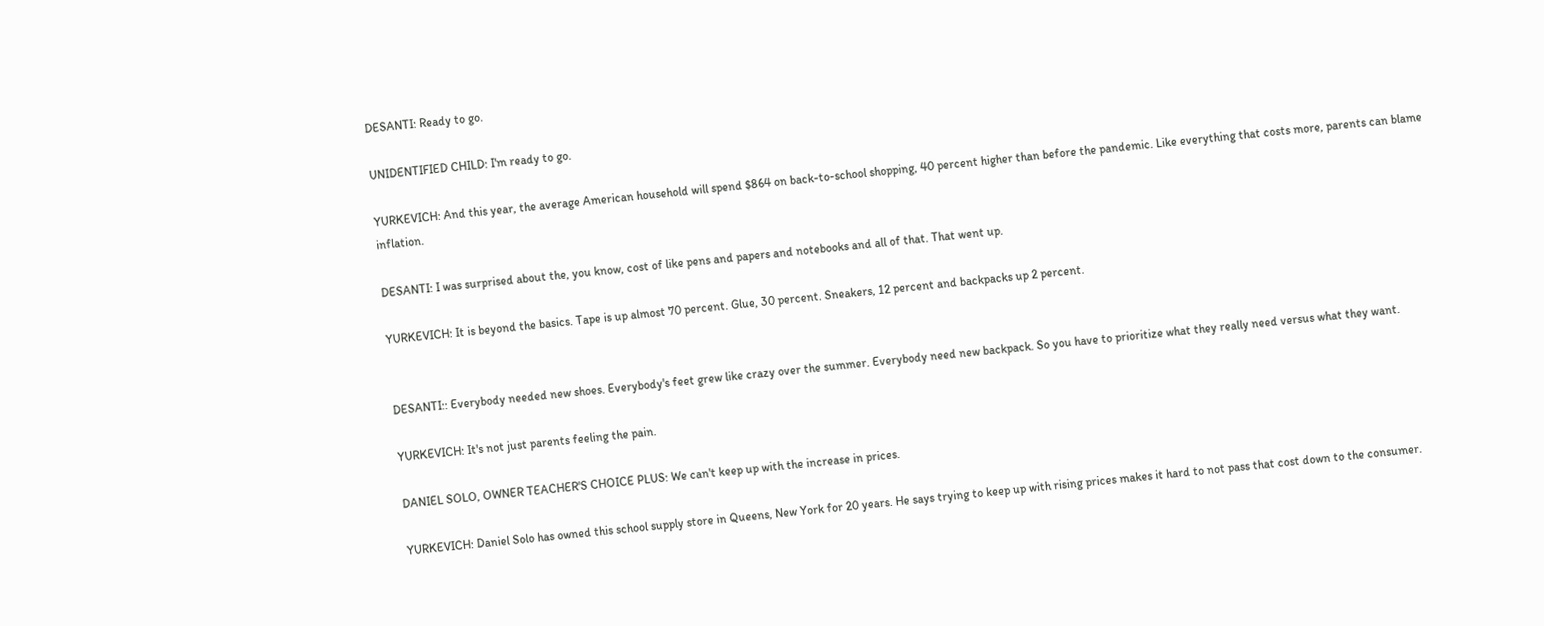DESANTI: Ready to go.

UNIDENTIFIED CHILD: I'm ready to go.

YURKEVICH: And this year, the average American household will spend $864 on back-to-school shopping, 40 percent higher than before the pandemic. Like everything that costs more, parents can blame inflation.

DESANTI: I was surprised about the, you know, cost of like pens and papers and notebooks and all of that. That went up.

YURKEVICH: It is beyond the basics. Tape is up almost 70 percent. Glue, 30 percent. Sneakers, 12 percent and backpacks up 2 percent.


DESANTI:: Everybody needed new shoes. Everybody's feet grew like crazy over the summer. Everybody need new backpack. So you have to prioritize what they really need versus what they want.

YURKEVICH: It's not just parents feeling the pain.

DANIEL SOLO, OWNER TEACHER'S CHOICE PLUS: We can't keep up with the increase in prices.

YURKEVICH: Daniel Solo has owned this school supply store in Queens, New York for 20 years. He says trying to keep up with rising prices makes it hard to not pass that cost down to the consumer.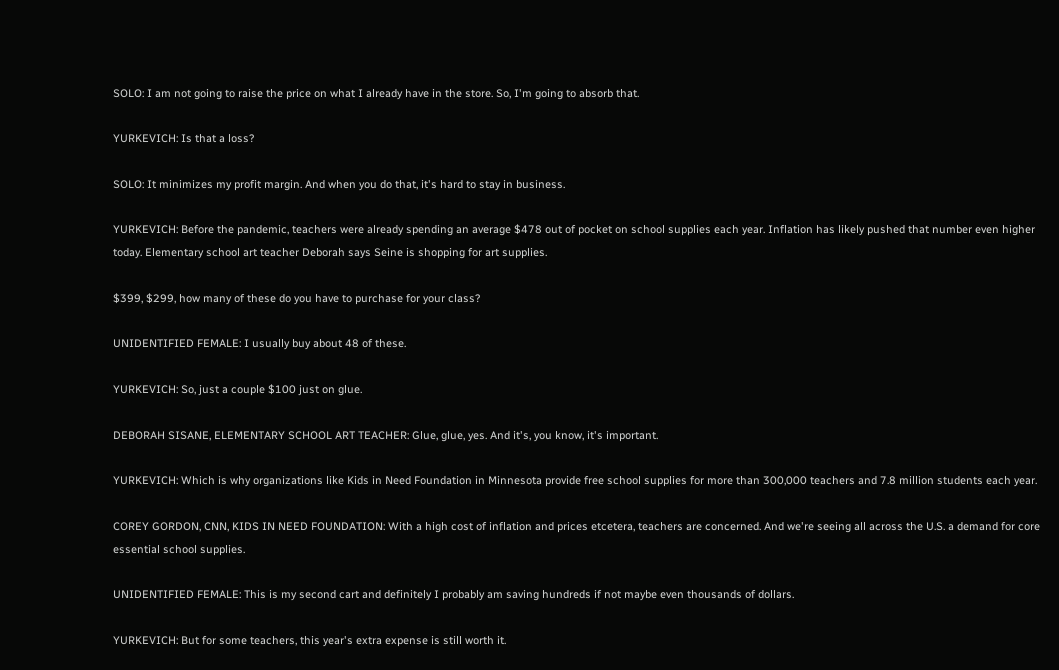SOLO: I am not going to raise the price on what I already have in the store. So, I'm going to absorb that.

YURKEVICH: Is that a loss?

SOLO: It minimizes my profit margin. And when you do that, it's hard to stay in business.

YURKEVICH: Before the pandemic, teachers were already spending an average $478 out of pocket on school supplies each year. Inflation has likely pushed that number even higher today. Elementary school art teacher Deborah says Seine is shopping for art supplies.

$399, $299, how many of these do you have to purchase for your class?

UNIDENTIFIED FEMALE: I usually buy about 48 of these.

YURKEVICH: So, just a couple $100 just on glue.

DEBORAH SISANE, ELEMENTARY SCHOOL ART TEACHER: Glue, glue, yes. And it's, you know, it's important.

YURKEVICH: Which is why organizations like Kids in Need Foundation in Minnesota provide free school supplies for more than 300,000 teachers and 7.8 million students each year.

COREY GORDON, CNN, KIDS IN NEED FOUNDATION: With a high cost of inflation and prices etcetera, teachers are concerned. And we're seeing all across the U.S. a demand for core essential school supplies.

UNIDENTIFIED FEMALE: This is my second cart and definitely I probably am saving hundreds if not maybe even thousands of dollars.

YURKEVICH: But for some teachers, this year's extra expense is still worth it.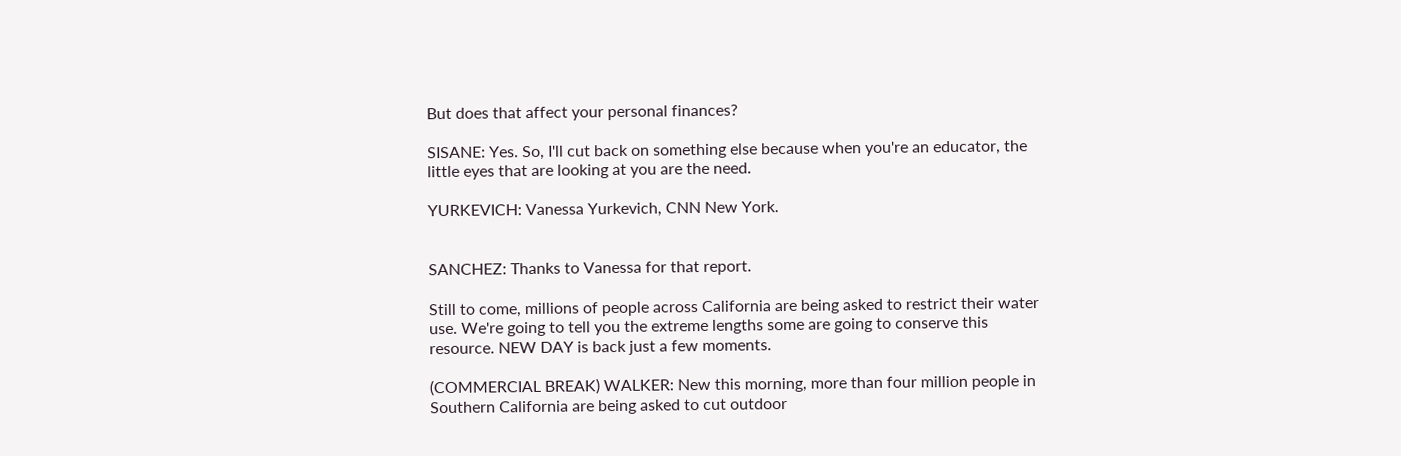But does that affect your personal finances?

SISANE: Yes. So, I'll cut back on something else because when you're an educator, the little eyes that are looking at you are the need.

YURKEVICH: Vanessa Yurkevich, CNN New York.


SANCHEZ: Thanks to Vanessa for that report.

Still to come, millions of people across California are being asked to restrict their water use. We're going to tell you the extreme lengths some are going to conserve this resource. NEW DAY is back just a few moments.

(COMMERCIAL BREAK) WALKER: New this morning, more than four million people in Southern California are being asked to cut outdoor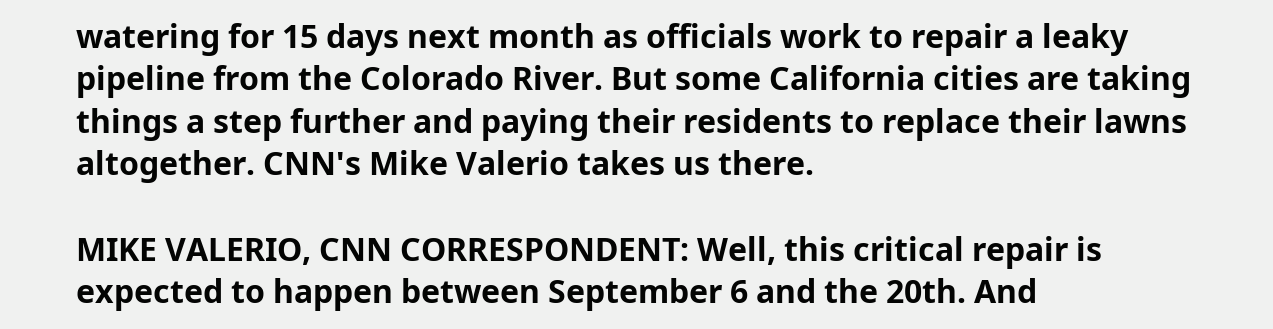watering for 15 days next month as officials work to repair a leaky pipeline from the Colorado River. But some California cities are taking things a step further and paying their residents to replace their lawns altogether. CNN's Mike Valerio takes us there.

MIKE VALERIO, CNN CORRESPONDENT: Well, this critical repair is expected to happen between September 6 and the 20th. And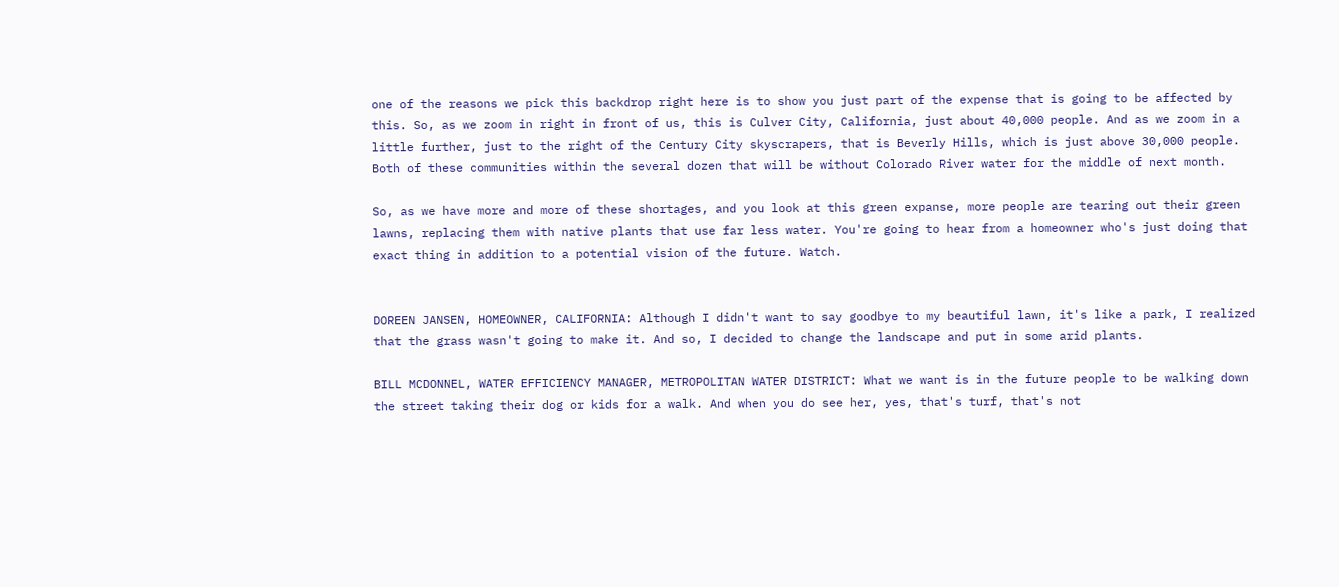one of the reasons we pick this backdrop right here is to show you just part of the expense that is going to be affected by this. So, as we zoom in right in front of us, this is Culver City, California, just about 40,000 people. And as we zoom in a little further, just to the right of the Century City skyscrapers, that is Beverly Hills, which is just above 30,000 people. Both of these communities within the several dozen that will be without Colorado River water for the middle of next month.

So, as we have more and more of these shortages, and you look at this green expanse, more people are tearing out their green lawns, replacing them with native plants that use far less water. You're going to hear from a homeowner who's just doing that exact thing in addition to a potential vision of the future. Watch.


DOREEN JANSEN, HOMEOWNER, CALIFORNIA: Although I didn't want to say goodbye to my beautiful lawn, it's like a park, I realized that the grass wasn't going to make it. And so, I decided to change the landscape and put in some arid plants.

BILL MCDONNEL, WATER EFFICIENCY MANAGER, METROPOLITAN WATER DISTRICT: What we want is in the future people to be walking down the street taking their dog or kids for a walk. And when you do see her, yes, that's turf, that's not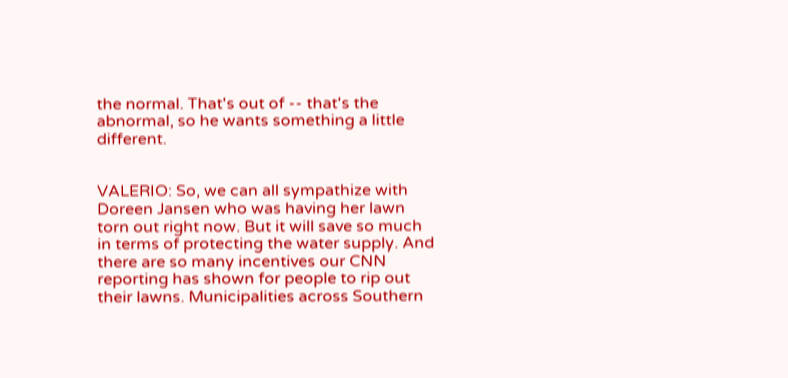the normal. That's out of -- that's the abnormal, so he wants something a little different.


VALERIO: So, we can all sympathize with Doreen Jansen who was having her lawn torn out right now. But it will save so much in terms of protecting the water supply. And there are so many incentives our CNN reporting has shown for people to rip out their lawns. Municipalities across Southern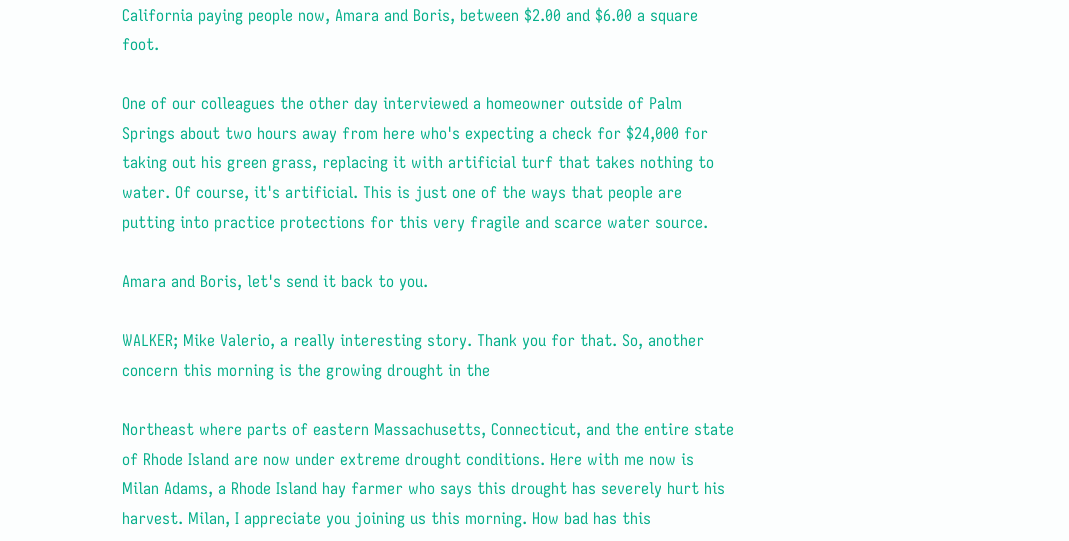California paying people now, Amara and Boris, between $2.00 and $6.00 a square foot.

One of our colleagues the other day interviewed a homeowner outside of Palm Springs about two hours away from here who's expecting a check for $24,000 for taking out his green grass, replacing it with artificial turf that takes nothing to water. Of course, it's artificial. This is just one of the ways that people are putting into practice protections for this very fragile and scarce water source.

Amara and Boris, let's send it back to you.

WALKER; Mike Valerio, a really interesting story. Thank you for that. So, another concern this morning is the growing drought in the

Northeast where parts of eastern Massachusetts, Connecticut, and the entire state of Rhode Island are now under extreme drought conditions. Here with me now is Milan Adams, a Rhode Island hay farmer who says this drought has severely hurt his harvest. Milan, I appreciate you joining us this morning. How bad has this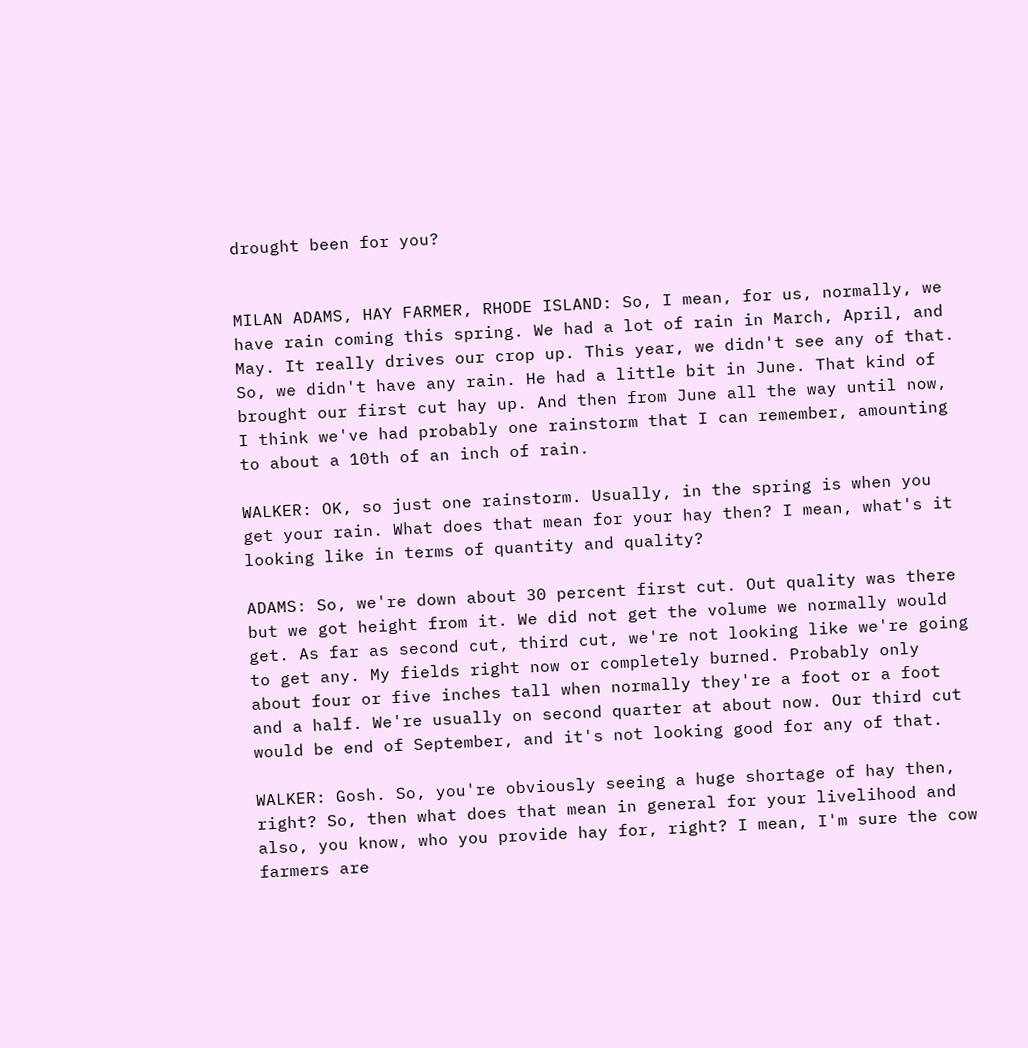drought been for you?


MILAN ADAMS, HAY FARMER, RHODE ISLAND: So, I mean, for us, normally, we have rain coming this spring. We had a lot of rain in March, April, and May. It really drives our crop up. This year, we didn't see any of that. So, we didn't have any rain. He had a little bit in June. That kind of brought our first cut hay up. And then from June all the way until now, I think we've had probably one rainstorm that I can remember, amounting to about a 10th of an inch of rain.

WALKER: OK, so just one rainstorm. Usually, in the spring is when you get your rain. What does that mean for your hay then? I mean, what's it looking like in terms of quantity and quality?

ADAMS: So, we're down about 30 percent first cut. Out quality was there but we got height from it. We did not get the volume we normally would get. As far as second cut, third cut, we're not looking like we're going to get any. My fields right now or completely burned. Probably only about four or five inches tall when normally they're a foot or a foot and a half. We're usually on second quarter at about now. Our third cut would be end of September, and it's not looking good for any of that.

WALKER: Gosh. So, you're obviously seeing a huge shortage of hay then, right? So, then what does that mean in general for your livelihood and also, you know, who you provide hay for, right? I mean, I'm sure the cow farmers are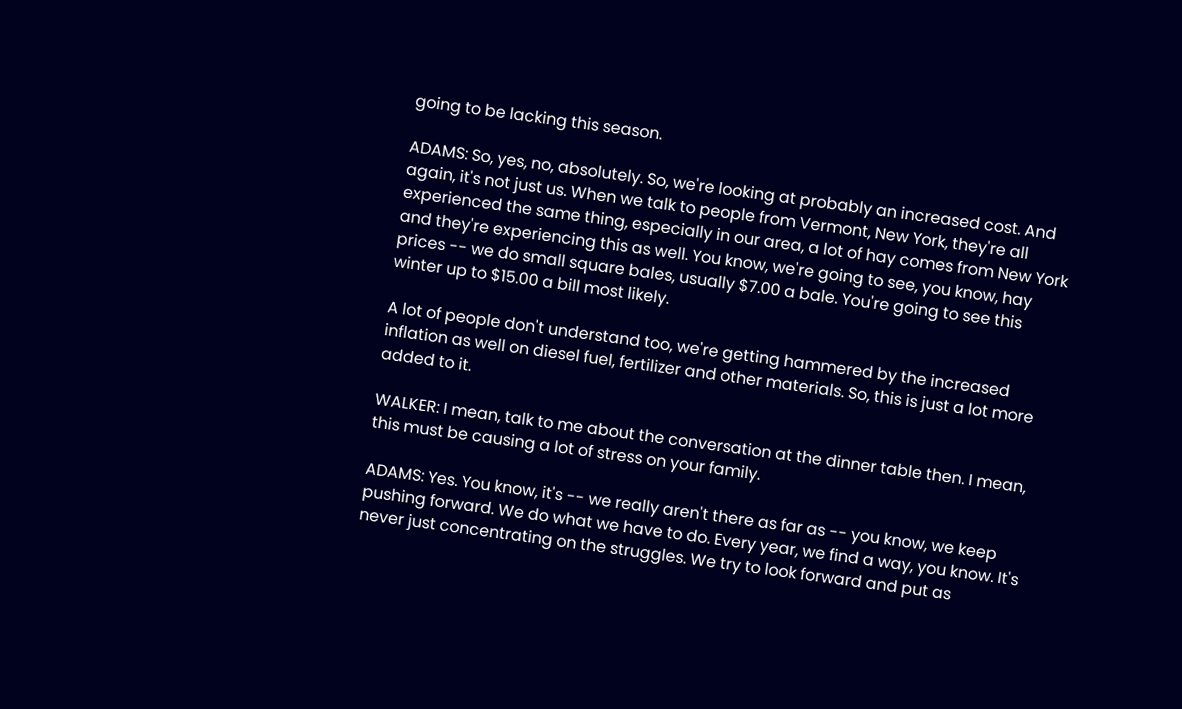going to be lacking this season.

ADAMS: So, yes, no, absolutely. So, we're looking at probably an increased cost. And again, it's not just us. When we talk to people from Vermont, New York, they're all experienced the same thing, especially in our area, a lot of hay comes from New York and they're experiencing this as well. You know, we're going to see, you know, hay prices -- we do small square bales, usually $7.00 a bale. You're going to see this winter up to $15.00 a bill most likely.

A lot of people don't understand too, we're getting hammered by the increased inflation as well on diesel fuel, fertilizer and other materials. So, this is just a lot more added to it.

WALKER: I mean, talk to me about the conversation at the dinner table then. I mean, this must be causing a lot of stress on your family.

ADAMS: Yes. You know, it's -- we really aren't there as far as -- you know, we keep pushing forward. We do what we have to do. Every year, we find a way, you know. It's never just concentrating on the struggles. We try to look forward and put as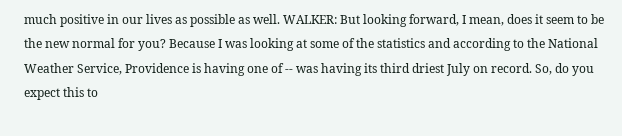much positive in our lives as possible as well. WALKER: But looking forward, I mean, does it seem to be the new normal for you? Because I was looking at some of the statistics and according to the National Weather Service, Providence is having one of -- was having its third driest July on record. So, do you expect this to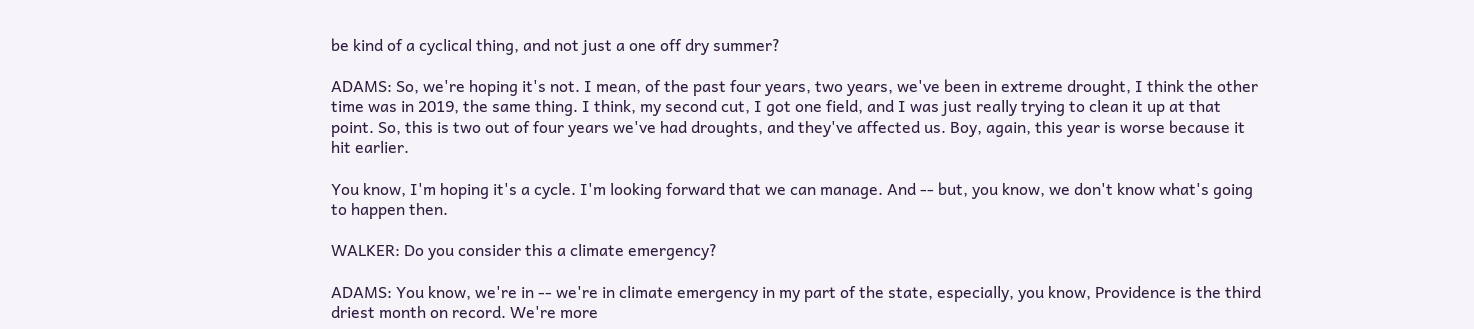be kind of a cyclical thing, and not just a one off dry summer?

ADAMS: So, we're hoping it's not. I mean, of the past four years, two years, we've been in extreme drought, I think the other time was in 2019, the same thing. I think, my second cut, I got one field, and I was just really trying to clean it up at that point. So, this is two out of four years we've had droughts, and they've affected us. Boy, again, this year is worse because it hit earlier.

You know, I'm hoping it's a cycle. I'm looking forward that we can manage. And -- but, you know, we don't know what's going to happen then.

WALKER: Do you consider this a climate emergency?

ADAMS: You know, we're in -- we're in climate emergency in my part of the state, especially, you know, Providence is the third driest month on record. We're more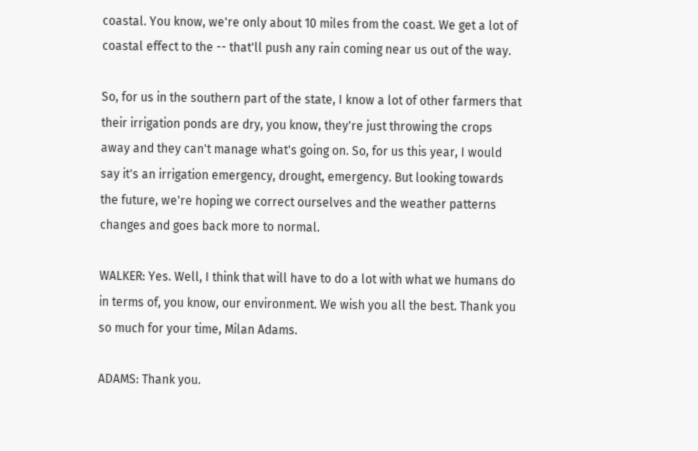coastal. You know, we're only about 10 miles from the coast. We get a lot of coastal effect to the -- that'll push any rain coming near us out of the way.

So, for us in the southern part of the state, I know a lot of other farmers that their irrigation ponds are dry, you know, they're just throwing the crops away and they can't manage what's going on. So, for us this year, I would say it's an irrigation emergency, drought, emergency. But looking towards the future, we're hoping we correct ourselves and the weather patterns changes and goes back more to normal.

WALKER: Yes. Well, I think that will have to do a lot with what we humans do in terms of, you know, our environment. We wish you all the best. Thank you so much for your time, Milan Adams.

ADAMS: Thank you.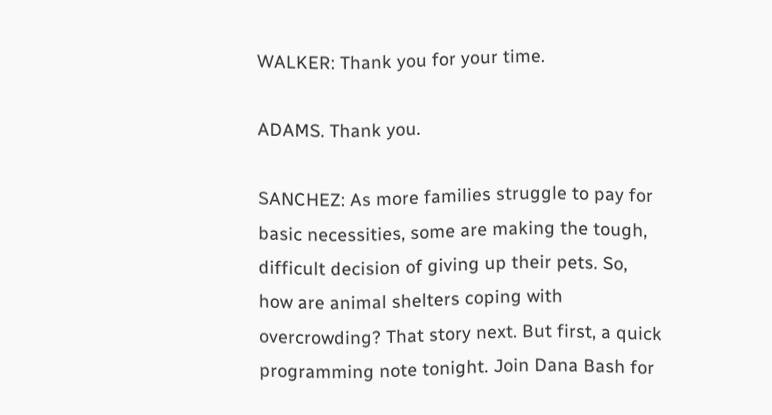WALKER: Thank you for your time.

ADAMS. Thank you.

SANCHEZ: As more families struggle to pay for basic necessities, some are making the tough, difficult decision of giving up their pets. So, how are animal shelters coping with overcrowding? That story next. But first, a quick programming note tonight. Join Dana Bash for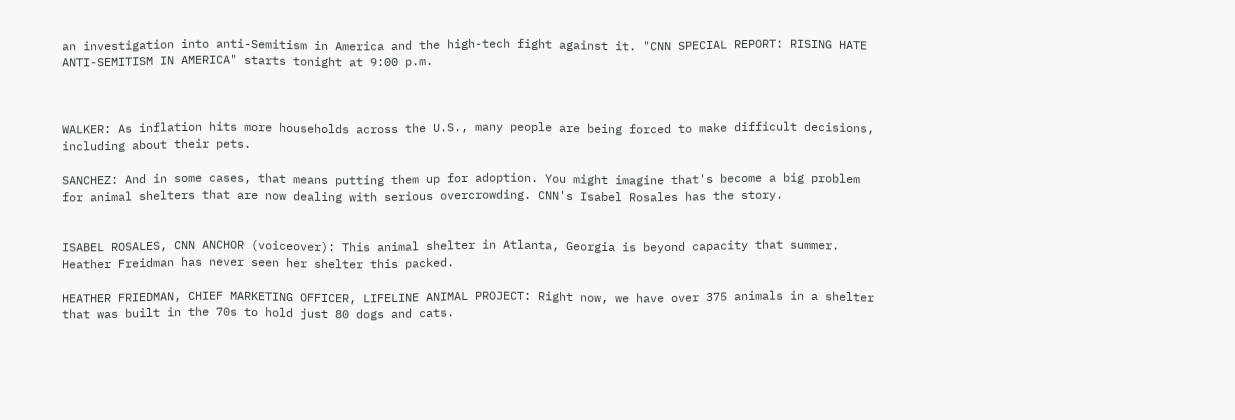an investigation into anti-Semitism in America and the high-tech fight against it. "CNN SPECIAL REPORT: RISING HATE ANTI-SEMITISM IN AMERICA" starts tonight at 9:00 p.m.



WALKER: As inflation hits more households across the U.S., many people are being forced to make difficult decisions, including about their pets.

SANCHEZ: And in some cases, that means putting them up for adoption. You might imagine that's become a big problem for animal shelters that are now dealing with serious overcrowding. CNN's Isabel Rosales has the story.


ISABEL ROSALES, CNN ANCHOR (voiceover): This animal shelter in Atlanta, Georgia is beyond capacity that summer. Heather Freidman has never seen her shelter this packed.

HEATHER FRIEDMAN, CHIEF MARKETING OFFICER, LIFELINE ANIMAL PROJECT: Right now, we have over 375 animals in a shelter that was built in the 70s to hold just 80 dogs and cats.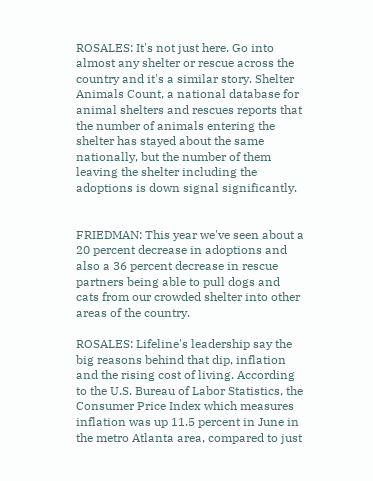ROSALES: It's not just here. Go into almost any shelter or rescue across the country and it's a similar story. Shelter Animals Count, a national database for animal shelters and rescues reports that the number of animals entering the shelter has stayed about the same nationally, but the number of them leaving the shelter including the adoptions is down signal significantly.


FRIEDMAN: This year we've seen about a 20 percent decrease in adoptions and also a 36 percent decrease in rescue partners being able to pull dogs and cats from our crowded shelter into other areas of the country.

ROSALES: Lifeline's leadership say the big reasons behind that dip, inflation and the rising cost of living. According to the U.S. Bureau of Labor Statistics, the Consumer Price Index which measures inflation was up 11.5 percent in June in the metro Atlanta area, compared to just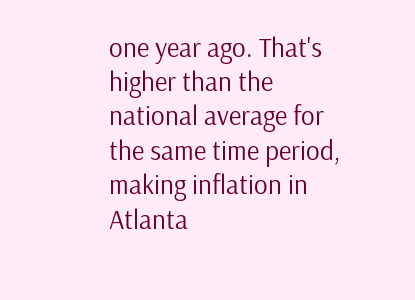one year ago. That's higher than the national average for the same time period, making inflation in Atlanta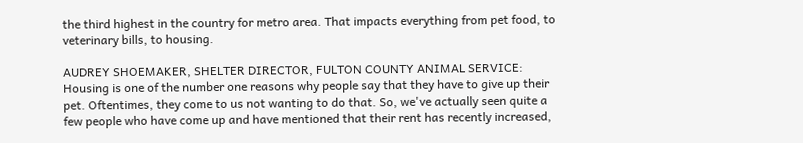the third highest in the country for metro area. That impacts everything from pet food, to veterinary bills, to housing.

AUDREY SHOEMAKER, SHELTER DIRECTOR, FULTON COUNTY ANIMAL SERVICE: Housing is one of the number one reasons why people say that they have to give up their pet. Oftentimes, they come to us not wanting to do that. So, we've actually seen quite a few people who have come up and have mentioned that their rent has recently increased,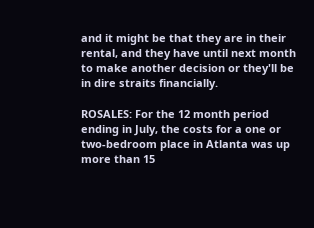and it might be that they are in their rental, and they have until next month to make another decision or they'll be in dire straits financially.

ROSALES: For the 12 month period ending in July, the costs for a one or two-bedroom place in Atlanta was up more than 15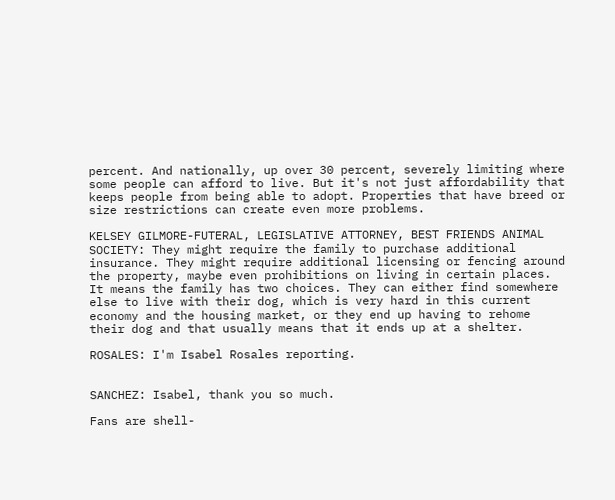percent. And nationally, up over 30 percent, severely limiting where some people can afford to live. But it's not just affordability that keeps people from being able to adopt. Properties that have breed or size restrictions can create even more problems.

KELSEY GILMORE-FUTERAL, LEGISLATIVE ATTORNEY, BEST FRIENDS ANIMAL SOCIETY: They might require the family to purchase additional insurance. They might require additional licensing or fencing around the property, maybe even prohibitions on living in certain places. It means the family has two choices. They can either find somewhere else to live with their dog, which is very hard in this current economy and the housing market, or they end up having to rehome their dog and that usually means that it ends up at a shelter.

ROSALES: I'm Isabel Rosales reporting.


SANCHEZ: Isabel, thank you so much.

Fans are shell-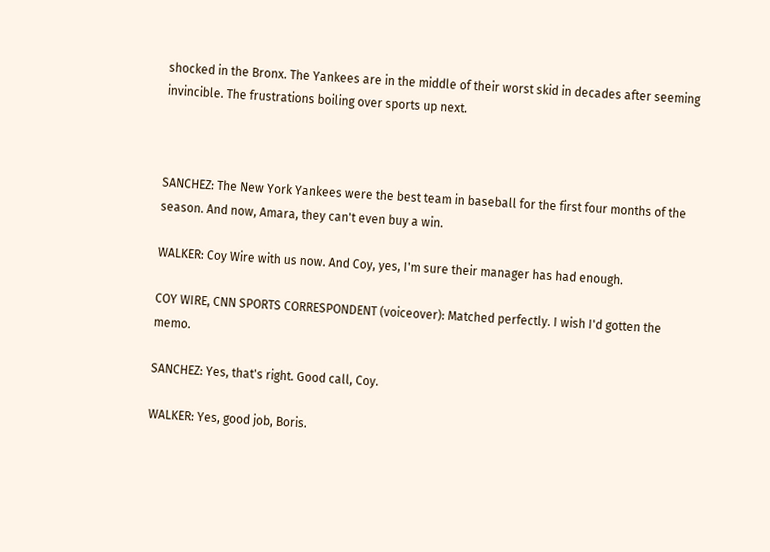shocked in the Bronx. The Yankees are in the middle of their worst skid in decades after seeming invincible. The frustrations boiling over sports up next.



SANCHEZ: The New York Yankees were the best team in baseball for the first four months of the season. And now, Amara, they can't even buy a win.

WALKER: Coy Wire with us now. And Coy, yes, I'm sure their manager has had enough.

COY WIRE, CNN SPORTS CORRESPONDENT (voiceover): Matched perfectly. I wish I'd gotten the memo.

SANCHEZ: Yes, that's right. Good call, Coy.

WALKER: Yes, good job, Boris.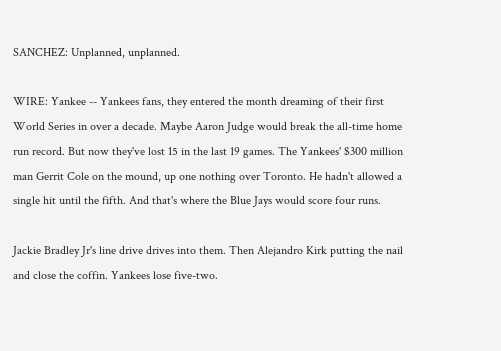SANCHEZ: Unplanned, unplanned.

WIRE: Yankee -- Yankees fans, they entered the month dreaming of their first World Series in over a decade. Maybe Aaron Judge would break the all-time home run record. But now they've lost 15 in the last 19 games. The Yankees' $300 million man Gerrit Cole on the mound, up one nothing over Toronto. He hadn't allowed a single hit until the fifth. And that's where the Blue Jays would score four runs.

Jackie Bradley Jr's line drive drives into them. Then Alejandro Kirk putting the nail and close the coffin. Yankees lose five-two.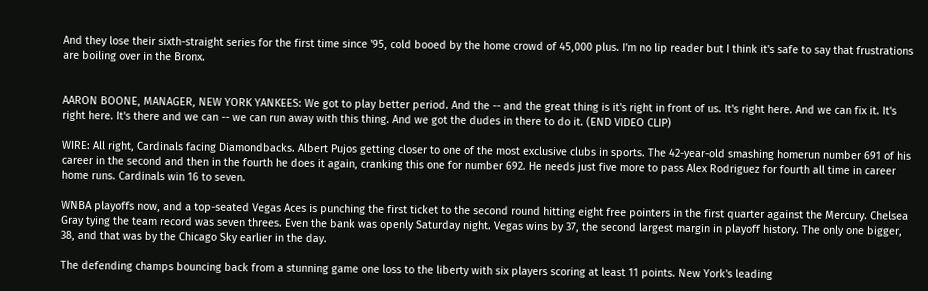And they lose their sixth-straight series for the first time since '95, cold booed by the home crowd of 45,000 plus. I'm no lip reader but I think it's safe to say that frustrations are boiling over in the Bronx.


AARON BOONE, MANAGER, NEW YORK YANKEES: We got to play better period. And the -- and the great thing is it's right in front of us. It's right here. And we can fix it. It's right here. It's there and we can -- we can run away with this thing. And we got the dudes in there to do it. (END VIDEO CLIP)

WIRE: All right, Cardinals facing Diamondbacks. Albert Pujos getting closer to one of the most exclusive clubs in sports. The 42-year-old smashing homerun number 691 of his career in the second and then in the fourth he does it again, cranking this one for number 692. He needs just five more to pass Alex Rodriguez for fourth all time in career home runs. Cardinals win 16 to seven.

WNBA playoffs now, and a top-seated Vegas Aces is punching the first ticket to the second round hitting eight free pointers in the first quarter against the Mercury. Chelsea Gray tying the team record was seven threes. Even the bank was openly Saturday night. Vegas wins by 37, the second largest margin in playoff history. The only one bigger, 38, and that was by the Chicago Sky earlier in the day.

The defending champs bouncing back from a stunning game one loss to the liberty with six players scoring at least 11 points. New York's leading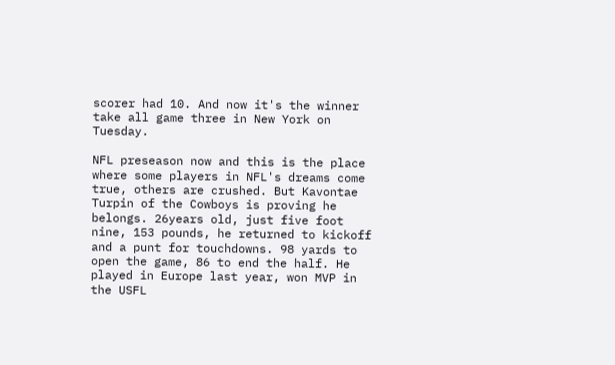scorer had 10. And now it's the winner take all game three in New York on Tuesday.

NFL preseason now and this is the place where some players in NFL's dreams come true, others are crushed. But Kavontae Turpin of the Cowboys is proving he belongs. 26years old, just five foot nine, 153 pounds, he returned to kickoff and a punt for touchdowns. 98 yards to open the game, 86 to end the half. He played in Europe last year, won MVP in the USFL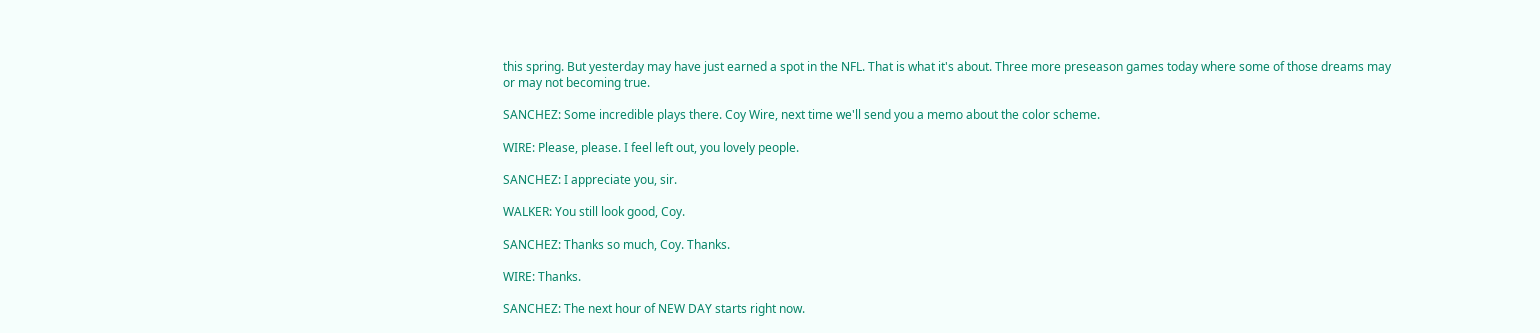this spring. But yesterday may have just earned a spot in the NFL. That is what it's about. Three more preseason games today where some of those dreams may or may not becoming true.

SANCHEZ: Some incredible plays there. Coy Wire, next time we'll send you a memo about the color scheme.

WIRE: Please, please. I feel left out, you lovely people.

SANCHEZ: I appreciate you, sir.

WALKER: You still look good, Coy.

SANCHEZ: Thanks so much, Coy. Thanks.

WIRE: Thanks.

SANCHEZ: The next hour of NEW DAY starts right now.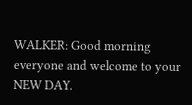WALKER: Good morning everyone and welcome to your NEW DAY.